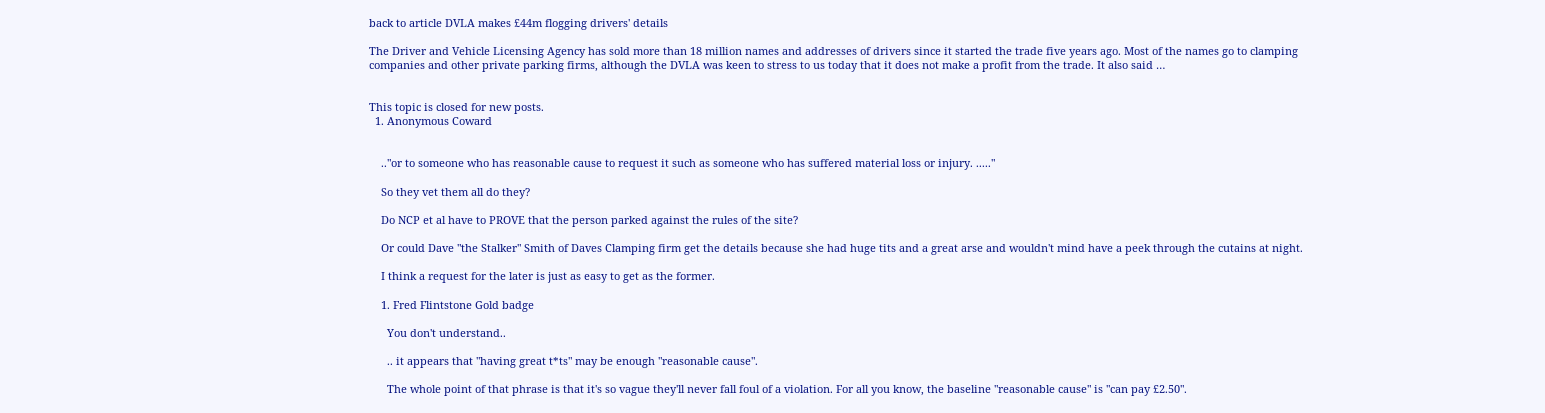back to article DVLA makes £44m flogging drivers' details

The Driver and Vehicle Licensing Agency has sold more than 18 million names and addresses of drivers since it started the trade five years ago. Most of the names go to clamping companies and other private parking firms, although the DVLA was keen to stress to us today that it does not make a profit from the trade. It also said …


This topic is closed for new posts.
  1. Anonymous Coward


    .."or to someone who has reasonable cause to request it such as someone who has suffered material loss or injury. ....."

    So they vet them all do they?

    Do NCP et al have to PROVE that the person parked against the rules of the site?

    Or could Dave "the Stalker" Smith of Daves Clamping firm get the details because she had huge tits and a great arse and wouldn't mind have a peek through the cutains at night.

    I think a request for the later is just as easy to get as the former.

    1. Fred Flintstone Gold badge

      You don't understand..

      .. it appears that "having great t*ts" may be enough "reasonable cause".

      The whole point of that phrase is that it's so vague they'll never fall foul of a violation. For all you know, the baseline "reasonable cause" is "can pay £2.50".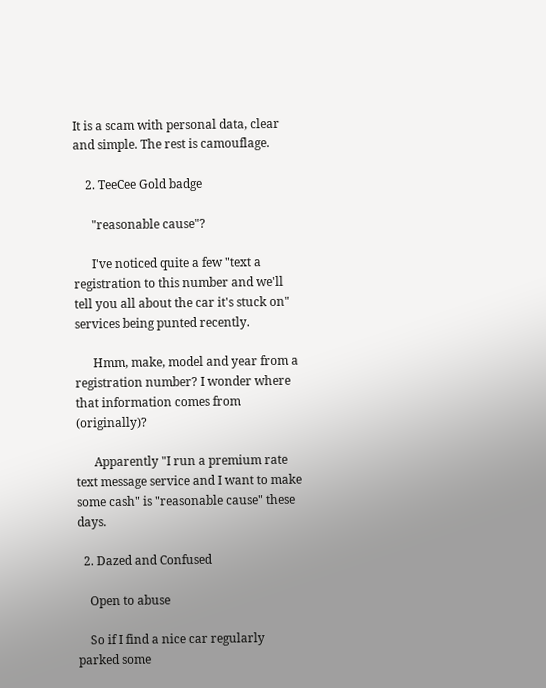It is a scam with personal data, clear and simple. The rest is camouflage.

    2. TeeCee Gold badge

      "reasonable cause"?

      I've noticed quite a few "text a registration to this number and we'll tell you all about the car it's stuck on" services being punted recently.

      Hmm, make, model and year from a registration number? I wonder where that information comes from (originally)?

      Apparently "I run a premium rate text message service and I want to make some cash" is "reasonable cause" these days.

  2. Dazed and Confused

    Open to abuse

    So if I find a nice car regularly parked some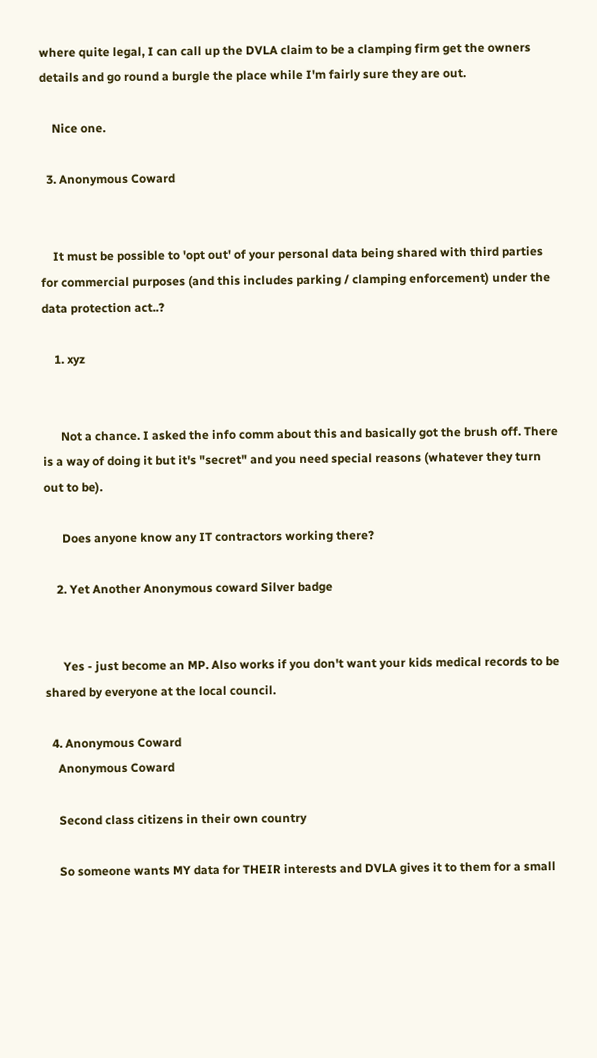where quite legal, I can call up the DVLA claim to be a clamping firm get the owners details and go round a burgle the place while I'm fairly sure they are out.

    Nice one.

  3. Anonymous Coward


    It must be possible to 'opt out' of your personal data being shared with third parties for commercial purposes (and this includes parking / clamping enforcement) under the data protection act..?

    1. xyz


      Not a chance. I asked the info comm about this and basically got the brush off. There is a way of doing it but it's "secret" and you need special reasons (whatever they turn out to be).

      Does anyone know any IT contractors working there?

    2. Yet Another Anonymous coward Silver badge


      Yes - just become an MP. Also works if you don't want your kids medical records to be shared by everyone at the local council.

  4. Anonymous Coward
    Anonymous Coward

    Second class citizens in their own country

    So someone wants MY data for THEIR interests and DVLA gives it to them for a small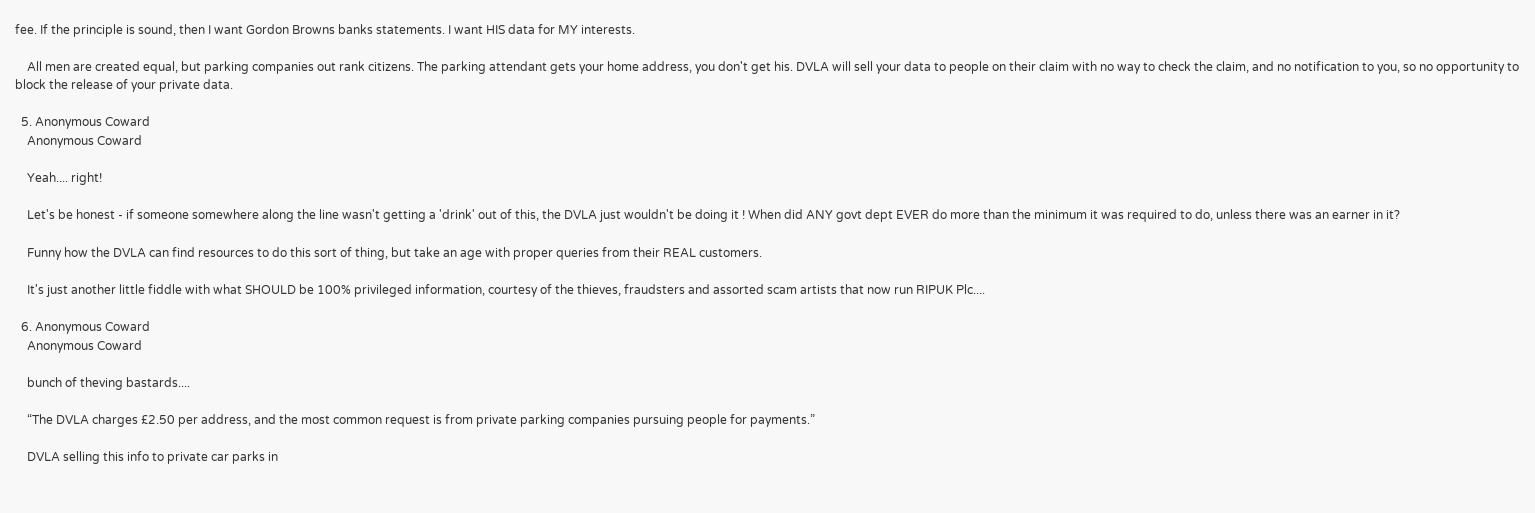fee. If the principle is sound, then I want Gordon Browns banks statements. I want HIS data for MY interests.

    All men are created equal, but parking companies out rank citizens. The parking attendant gets your home address, you don't get his. DVLA will sell your data to people on their claim with no way to check the claim, and no notification to you, so no opportunity to block the release of your private data.

  5. Anonymous Coward
    Anonymous Coward

    Yeah.... right!

    Let's be honest - if someone somewhere along the line wasn't getting a 'drink' out of this, the DVLA just wouldn't be doing it ! When did ANY govt dept EVER do more than the minimum it was required to do, unless there was an earner in it?

    Funny how the DVLA can find resources to do this sort of thing, but take an age with proper queries from their REAL customers.

    It's just another little fiddle with what SHOULD be 100% privileged information, courtesy of the thieves, fraudsters and assorted scam artists that now run RIPUK Plc....

  6. Anonymous Coward
    Anonymous Coward

    bunch of theving bastards....

    “The DVLA charges £2.50 per address, and the most common request is from private parking companies pursuing people for payments.”

    DVLA selling this info to private car parks in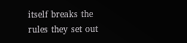itself breaks the rules they set out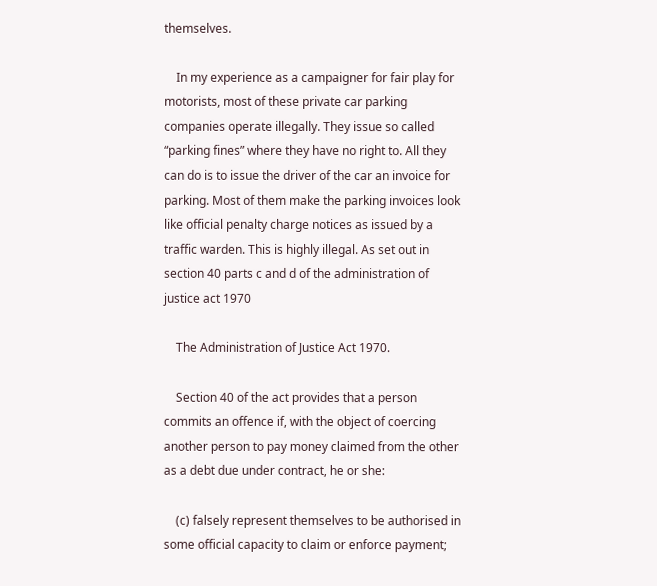themselves.

    In my experience as a campaigner for fair play for motorists, most of these private car parking companies operate illegally. They issue so called “parking fines” where they have no right to. All they can do is to issue the driver of the car an invoice for parking. Most of them make the parking invoices look like official penalty charge notices as issued by a traffic warden. This is highly illegal. As set out in section 40 parts c and d of the administration of justice act 1970

    The Administration of Justice Act 1970.

    Section 40 of the act provides that a person commits an offence if, with the object of coercing another person to pay money claimed from the other as a debt due under contract, he or she:

    (c) falsely represent themselves to be authorised in some official capacity to claim or enforce payment;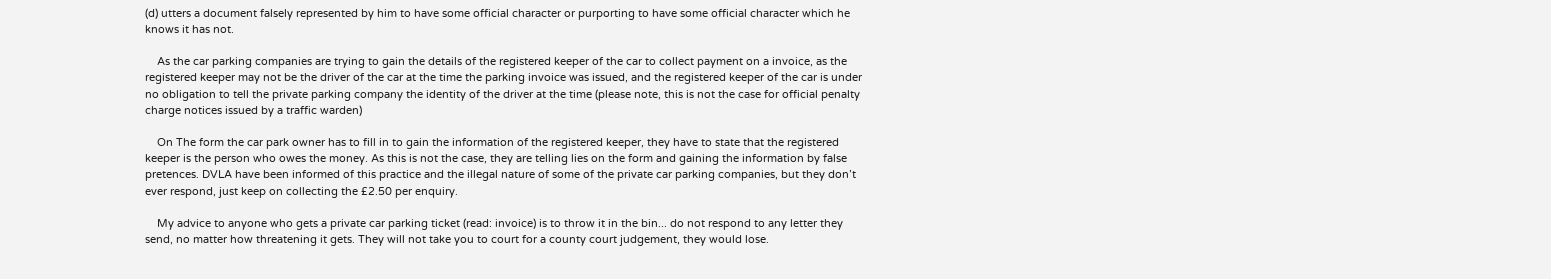(d) utters a document falsely represented by him to have some official character or purporting to have some official character which he knows it has not.

    As the car parking companies are trying to gain the details of the registered keeper of the car to collect payment on a invoice, as the registered keeper may not be the driver of the car at the time the parking invoice was issued, and the registered keeper of the car is under no obligation to tell the private parking company the identity of the driver at the time (please note, this is not the case for official penalty charge notices issued by a traffic warden)

    On The form the car park owner has to fill in to gain the information of the registered keeper, they have to state that the registered keeper is the person who owes the money. As this is not the case, they are telling lies on the form and gaining the information by false pretences. DVLA have been informed of this practice and the illegal nature of some of the private car parking companies, but they don’t ever respond, just keep on collecting the £2.50 per enquiry.

    My advice to anyone who gets a private car parking ticket (read: invoice) is to throw it in the bin... do not respond to any letter they send, no matter how threatening it gets. They will not take you to court for a county court judgement, they would lose.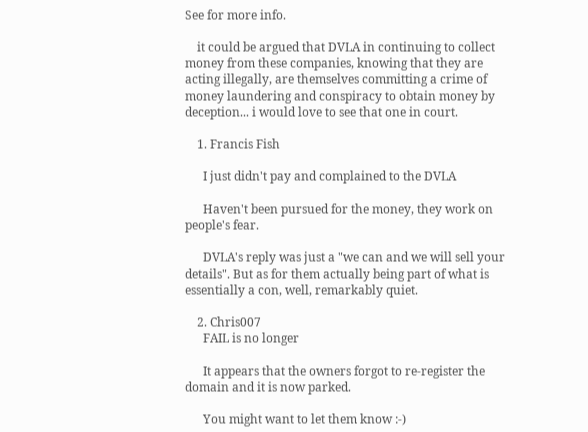See for more info.

    it could be argued that DVLA in continuing to collect money from these companies, knowing that they are acting illegally, are themselves committing a crime of money laundering and conspiracy to obtain money by deception... i would love to see that one in court.

    1. Francis Fish

      I just didn't pay and complained to the DVLA

      Haven't been pursued for the money, they work on people's fear.

      DVLA's reply was just a "we can and we will sell your details". But as for them actually being part of what is essentially a con, well, remarkably quiet.

    2. Chris007
      FAIL is no longer

      It appears that the owners forgot to re-register the domain and it is now parked.

      You might want to let them know :-)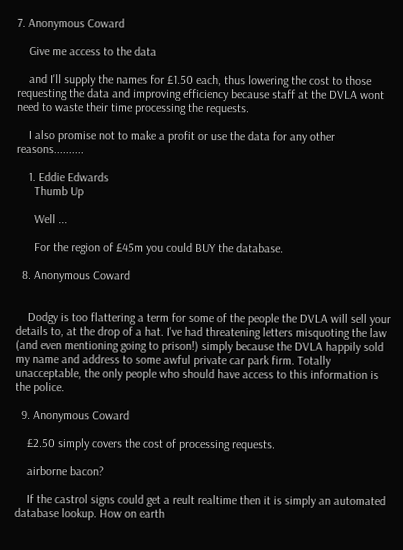7. Anonymous Coward

    Give me access to the data

    and I'll supply the names for £1.50 each, thus lowering the cost to those requesting the data and improving efficiency because staff at the DVLA wont need to waste their time processing the requests.

    I also promise not to make a profit or use the data for any other reasons..........

    1. Eddie Edwards
      Thumb Up

      Well ...

      For the region of £45m you could BUY the database.

  8. Anonymous Coward


    Dodgy is too flattering a term for some of the people the DVLA will sell your details to, at the drop of a hat. I've had threatening letters misquoting the law (and even mentioning going to prison!) simply because the DVLA happily sold my name and address to some awful private car park firm. Totally unacceptable, the only people who should have access to this information is the police.

  9. Anonymous Coward

    £2.50 simply covers the cost of processing requests.

    airborne bacon?

    If the castrol signs could get a reult realtime then it is simply an automated database lookup. How on earth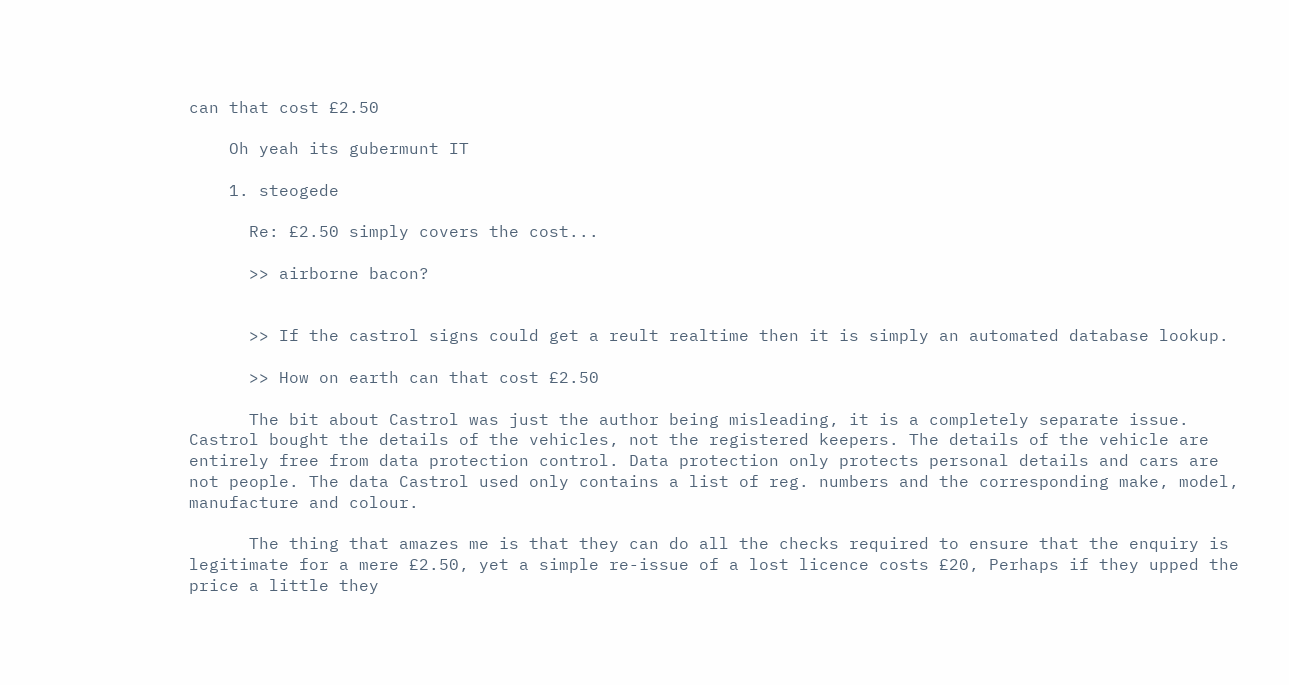can that cost £2.50

    Oh yeah its gubermunt IT

    1. steogede

      Re: £2.50 simply covers the cost...

      >> airborne bacon?


      >> If the castrol signs could get a reult realtime then it is simply an automated database lookup.

      >> How on earth can that cost £2.50

      The bit about Castrol was just the author being misleading, it is a completely separate issue. Castrol bought the details of the vehicles, not the registered keepers. The details of the vehicle are entirely free from data protection control. Data protection only protects personal details and cars are not people. The data Castrol used only contains a list of reg. numbers and the corresponding make, model, manufacture and colour.

      The thing that amazes me is that they can do all the checks required to ensure that the enquiry is legitimate for a mere £2.50, yet a simple re-issue of a lost licence costs £20, Perhaps if they upped the price a little they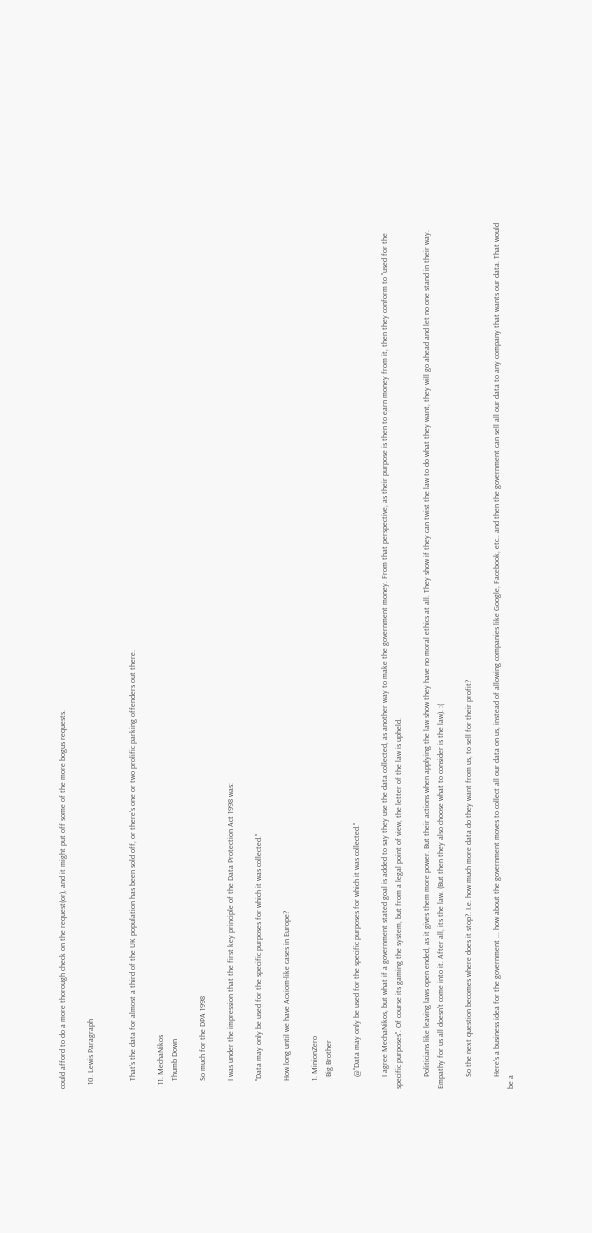could afford to do a more thorough check on the request(or), and it might put off some of the more bogus requests.

  10. Lewis Paragraph


    That's the data for almost a third of the UK population has been sold off, or there's one or two prolific parking offenders out there.

  11. MechaNikos
    Thumb Down

    So much for the DPA 1998

    I was under the impression that the first key principle of the Data Protection Act 1998 was:

    "Data may only be used for the specific purposes for which it was collected."

    How long until we have Acxiom-like cases in Europe?

    1. MinionZero
      Big Brother

      @"Data may only be used for the specific purposes for which it was collected."

      I agree MechaNikos, but what if a government stated goal is added to say they use the data collected, as another way to make the government money. From that perspective, as their purpose is then to earn money from it, then they conform to "used for the specific purposes". Of course its gaming the system, but from a legal point of view, the letter of the law is upheld.

      Politicians like leaving laws open ended, as it gives them more power. But their actions when applying the law show they have no moral ethics at all. They show if they can twist the law to do what they want, they will go ahead and let no one stand in their way. Empathy for us all doesn't come into it. After all, its the law. (But then they also choose what to consider is the law). :(

      So the next question becomes where does it stop?. I.e. how much more data do they want from us, to sell for their profit?

      Here's a business idea for the government ... how about the government moves to collect all our data on us, instead of allowing companies like Google, Facebook, etc.. and then the government can sell all our data to any company that wants our data. That would be a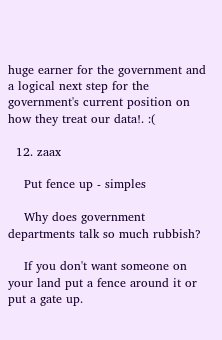huge earner for the government and a logical next step for the government's current position on how they treat our data!. :(

  12. zaax

    Put fence up - simples

    Why does government departments talk so much rubbish?

    If you don't want someone on your land put a fence around it or put a gate up.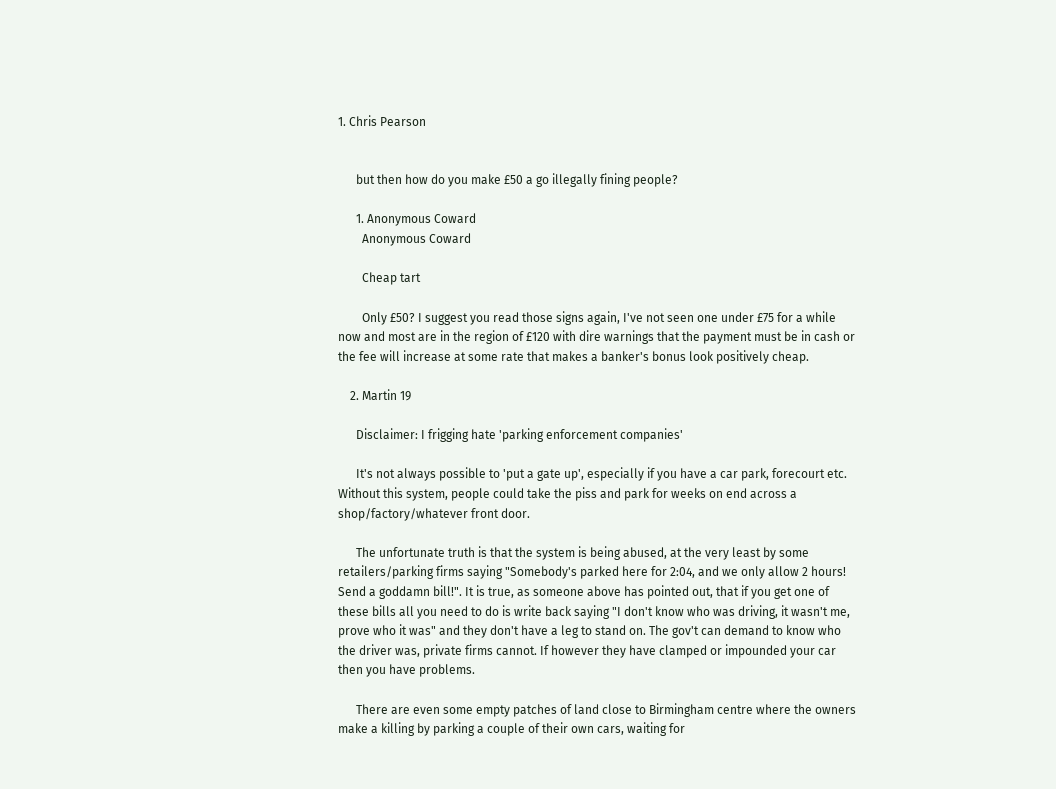1. Chris Pearson


      but then how do you make £50 a go illegally fining people?

      1. Anonymous Coward
        Anonymous Coward

        Cheap tart

        Only £50? I suggest you read those signs again, I've not seen one under £75 for a while now and most are in the region of £120 with dire warnings that the payment must be in cash or the fee will increase at some rate that makes a banker's bonus look positively cheap.

    2. Martin 19

      Disclaimer: I frigging hate 'parking enforcement companies'

      It's not always possible to 'put a gate up', especially if you have a car park, forecourt etc. Without this system, people could take the piss and park for weeks on end across a shop/factory/whatever front door.

      The unfortunate truth is that the system is being abused, at the very least by some retailers/parking firms saying "Somebody's parked here for 2:04, and we only allow 2 hours! Send a goddamn bill!". It is true, as someone above has pointed out, that if you get one of these bills all you need to do is write back saying "I don't know who was driving, it wasn't me, prove who it was" and they don't have a leg to stand on. The gov't can demand to know who the driver was, private firms cannot. If however they have clamped or impounded your car then you have problems.

      There are even some empty patches of land close to Birmingham centre where the owners make a killing by parking a couple of their own cars, waiting for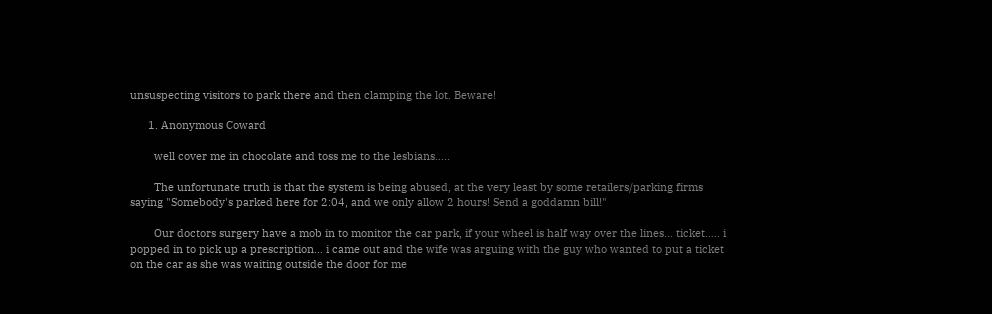unsuspecting visitors to park there and then clamping the lot. Beware!

      1. Anonymous Coward

        well cover me in chocolate and toss me to the lesbians.....

        The unfortunate truth is that the system is being abused, at the very least by some retailers/parking firms saying "Somebody's parked here for 2:04, and we only allow 2 hours! Send a goddamn bill!"

        Our doctors surgery have a mob in to monitor the car park, if your wheel is half way over the lines... ticket..... i popped in to pick up a prescription... i came out and the wife was arguing with the guy who wanted to put a ticket on the car as she was waiting outside the door for me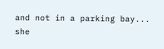and not in a parking bay... she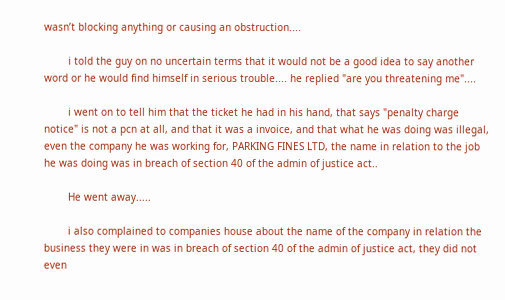wasn’t blocking anything or causing an obstruction....

        i told the guy on no uncertain terms that it would not be a good idea to say another word or he would find himself in serious trouble.... he replied "are you threatening me"....

        i went on to tell him that the ticket he had in his hand, that says "penalty charge notice" is not a pcn at all, and that it was a invoice, and that what he was doing was illegal, even the company he was working for, PARKING FINES LTD, the name in relation to the job he was doing was in breach of section 40 of the admin of justice act..

        He went away.....

        i also complained to companies house about the name of the company in relation the business they were in was in breach of section 40 of the admin of justice act, they did not even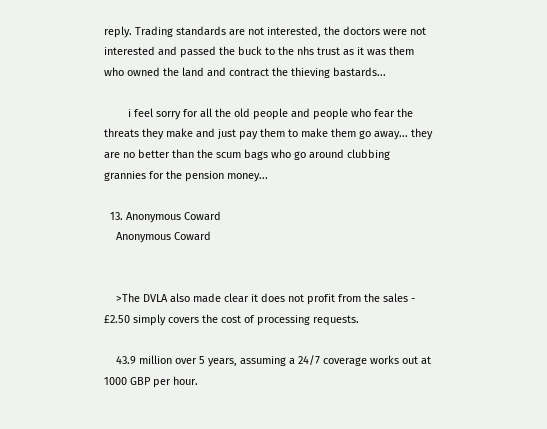reply. Trading standards are not interested, the doctors were not interested and passed the buck to the nhs trust as it was them who owned the land and contract the thieving bastards...

        i feel sorry for all the old people and people who fear the threats they make and just pay them to make them go away... they are no better than the scum bags who go around clubbing grannies for the pension money...

  13. Anonymous Coward
    Anonymous Coward


    >The DVLA also made clear it does not profit from the sales - £2.50 simply covers the cost of processing requests.

    43.9 million over 5 years, assuming a 24/7 coverage works out at 1000 GBP per hour.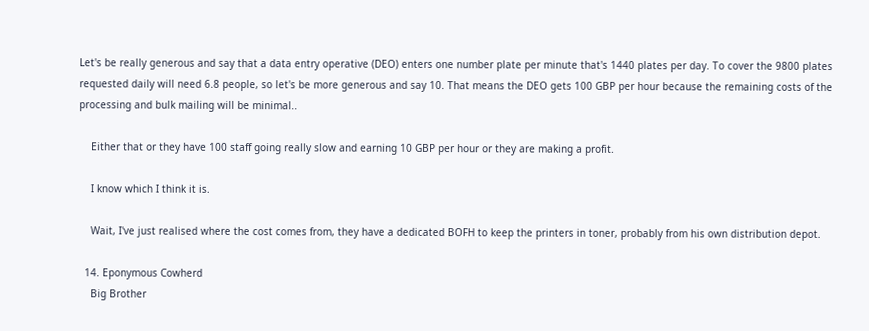Let's be really generous and say that a data entry operative (DEO) enters one number plate per minute that's 1440 plates per day. To cover the 9800 plates requested daily will need 6.8 people, so let's be more generous and say 10. That means the DEO gets 100 GBP per hour because the remaining costs of the processing and bulk mailing will be minimal..

    Either that or they have 100 staff going really slow and earning 10 GBP per hour or they are making a profit.

    I know which I think it is.

    Wait, I've just realised where the cost comes from, they have a dedicated BOFH to keep the printers in toner, probably from his own distribution depot.

  14. Eponymous Cowherd
    Big Brother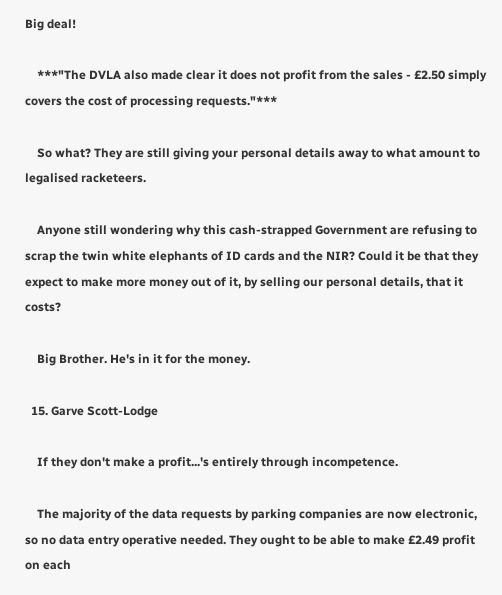Big deal!

    ***"The DVLA also made clear it does not profit from the sales - £2.50 simply covers the cost of processing requests."***

    So what? They are still giving your personal details away to what amount to legalised racketeers.

    Anyone still wondering why this cash-strapped Government are refusing to scrap the twin white elephants of ID cards and the NIR? Could it be that they expect to make more money out of it, by selling our personal details, that it costs?

    Big Brother. He's in it for the money.

  15. Garve Scott-Lodge

    If they don't make a profit...'s entirely through incompetence.

    The majority of the data requests by parking companies are now electronic, so no data entry operative needed. They ought to be able to make £2.49 profit on each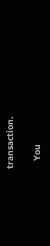transaction.

    You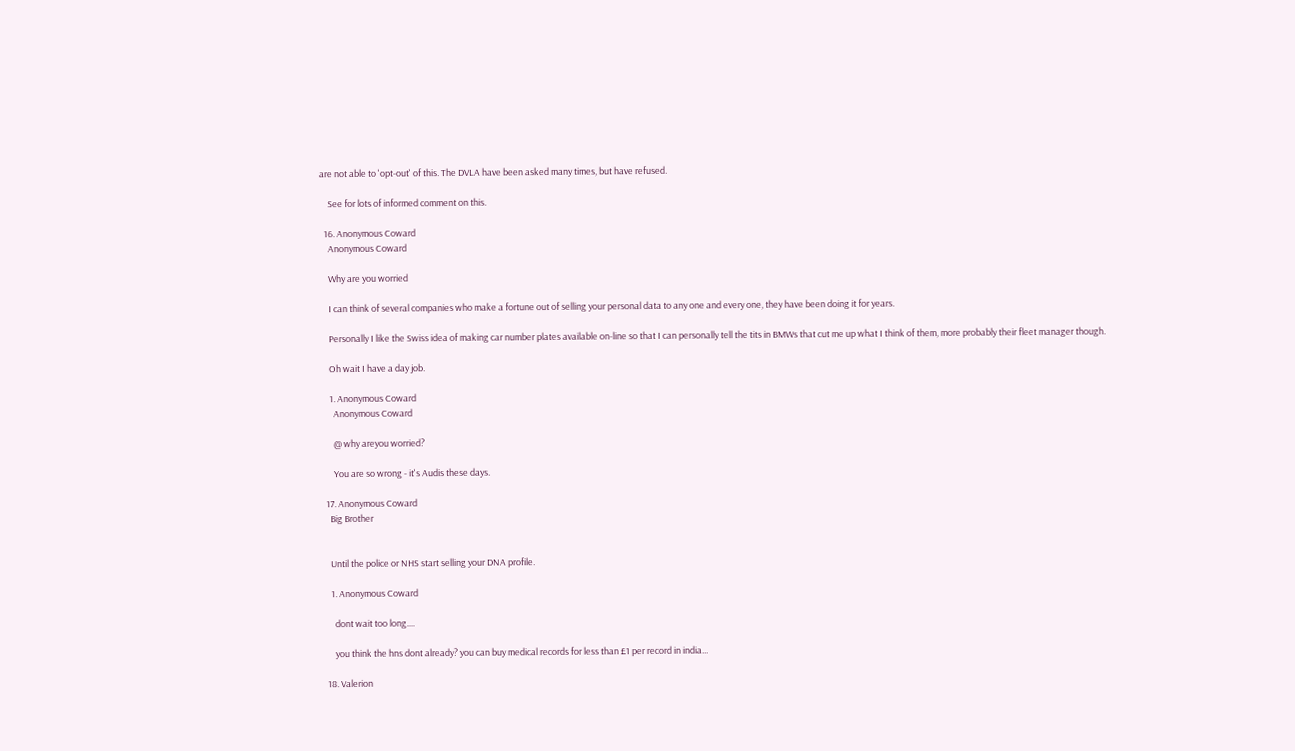are not able to 'opt-out' of this. The DVLA have been asked many times, but have refused.

    See for lots of informed comment on this.

  16. Anonymous Coward
    Anonymous Coward

    Why are you worried

    I can think of several companies who make a fortune out of selling your personal data to any one and every one, they have been doing it for years.

    Personally I like the Swiss idea of making car number plates available on-line so that I can personally tell the tits in BMWs that cut me up what I think of them, more probably their fleet manager though.

    Oh wait I have a day job.

    1. Anonymous Coward
      Anonymous Coward

      @ why areyou worried?

      You are so wrong - it's Audis these days.

  17. Anonymous Coward
    Big Brother


    Until the police or NHS start selling your DNA profile.

    1. Anonymous Coward

      dont wait too long....

      you think the hns dont already? you can buy medical records for less than £1 per record in india...

  18. Valerion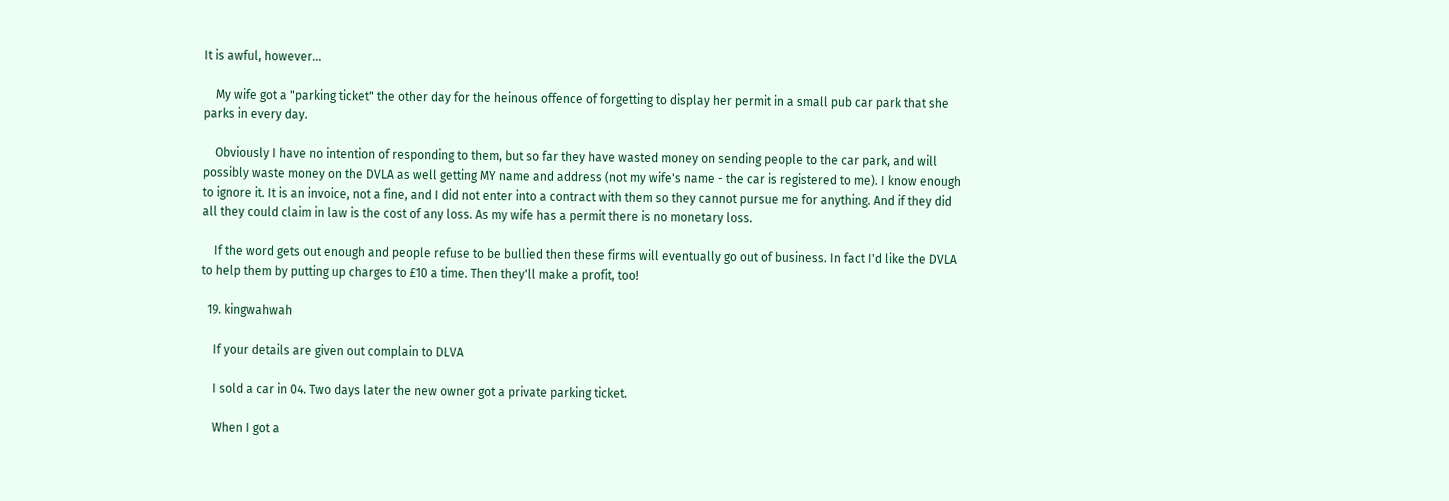It is awful, however...

    My wife got a "parking ticket" the other day for the heinous offence of forgetting to display her permit in a small pub car park that she parks in every day.

    Obviously I have no intention of responding to them, but so far they have wasted money on sending people to the car park, and will possibly waste money on the DVLA as well getting MY name and address (not my wife's name - the car is registered to me). I know enough to ignore it. It is an invoice, not a fine, and I did not enter into a contract with them so they cannot pursue me for anything. And if they did all they could claim in law is the cost of any loss. As my wife has a permit there is no monetary loss.

    If the word gets out enough and people refuse to be bullied then these firms will eventually go out of business. In fact I'd like the DVLA to help them by putting up charges to £10 a time. Then they'll make a profit, too!

  19. kingwahwah

    If your details are given out complain to DLVA

    I sold a car in 04. Two days later the new owner got a private parking ticket.

    When I got a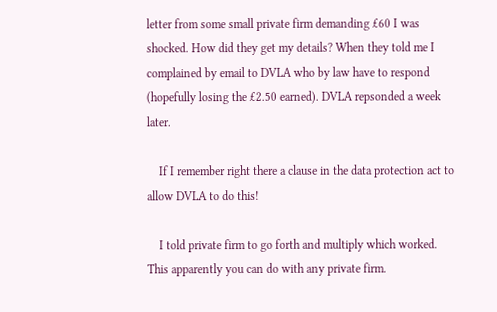letter from some small private firm demanding £60 I was shocked. How did they get my details? When they told me I complained by email to DVLA who by law have to respond (hopefully losing the £2.50 earned). DVLA repsonded a week later.

    If I remember right there a clause in the data protection act to allow DVLA to do this!

    I told private firm to go forth and multiply which worked. This apparently you can do with any private firm.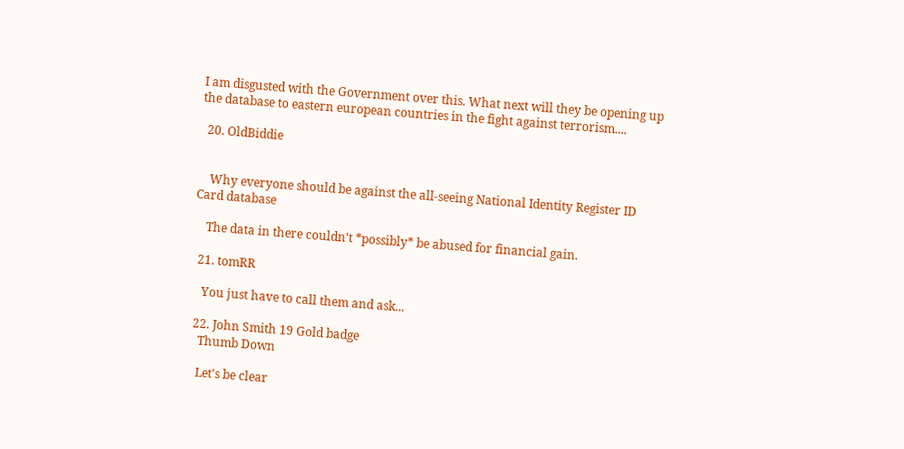I am disgusted with the Government over this. What next will they be opening up the database to eastern european countries in the fight against terrorism....

  20. OldBiddie


    Why everyone should be against the all-seeing National Identity Register ID Card database

    The data in there couldn't *possibly* be abused for financial gain.

  21. tomRR

    You just have to call them and ask...

  22. John Smith 19 Gold badge
    Thumb Down

    Let's be clear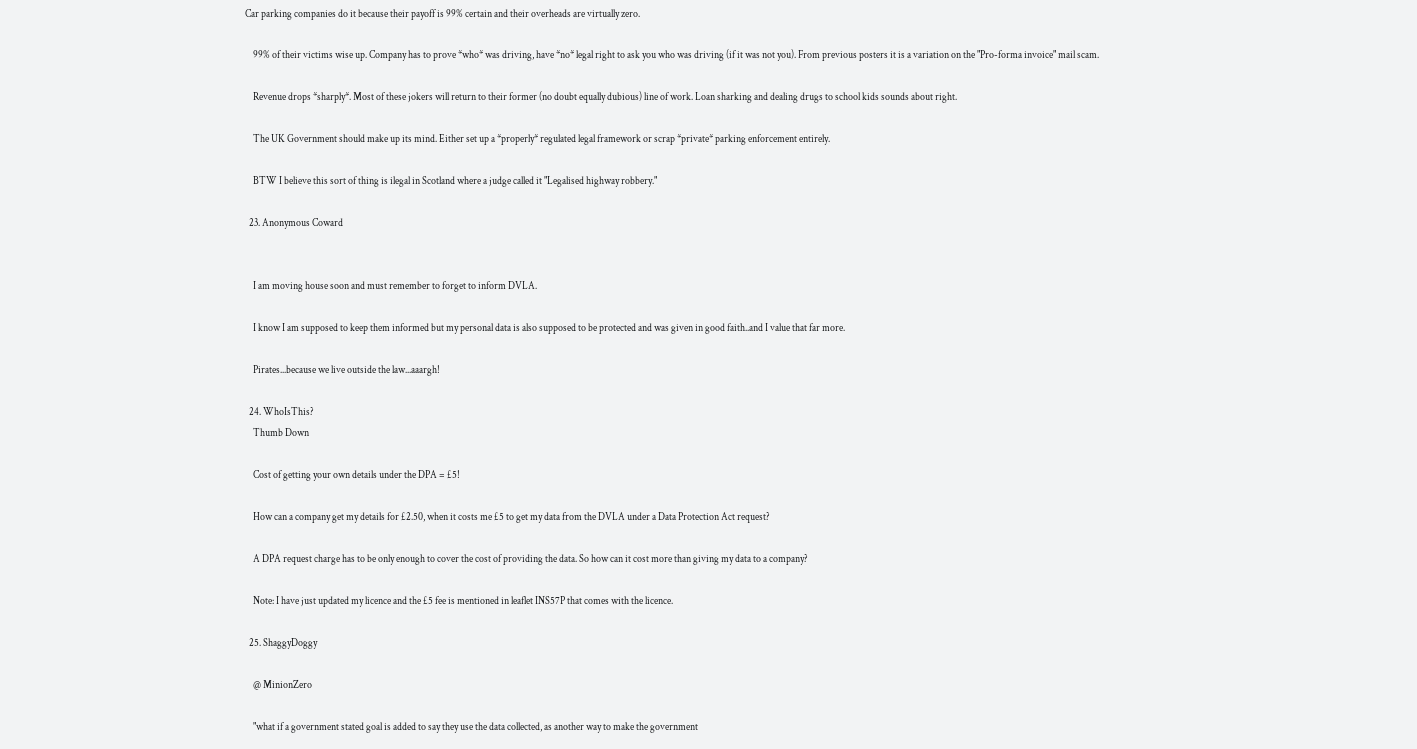Car parking companies do it because their payoff is 99% certain and their overheads are virtually zero.

    99% of their victims wise up. Company has to prove *who* was driving, have *no* legal right to ask you who was driving (if it was not you). From previous posters it is a variation on the "Pro-forma invoice" mail scam.

    Revenue drops *sharply*. Most of these jokers will return to their former (no doubt equally dubious) line of work. Loan sharking and dealing drugs to school kids sounds about right.

    The UK Government should make up its mind. Either set up a *properly* regulated legal framework or scrap *private* parking enforcement entirely.

    BTW I believe this sort of thing is ilegal in Scotland where a judge called it "Legalised highway robbery."

  23. Anonymous Coward


    I am moving house soon and must remember to forget to inform DVLA.

    I know I am supposed to keep them informed but my personal data is also supposed to be protected and was given in good faith..and I value that far more.

    Pirates...because we live outside the law...aaargh!

  24. WhoIsThis?
    Thumb Down

    Cost of getting your own details under the DPA = £5!

    How can a company get my details for £2.50, when it costs me £5 to get my data from the DVLA under a Data Protection Act request?

    A DPA request charge has to be only enough to cover the cost of providing the data. So how can it cost more than giving my data to a company?

    Note: I have just updated my licence and the £5 fee is mentioned in leaflet INS57P that comes with the licence.

  25. ShaggyDoggy

    @ MinionZero

    "what if a government stated goal is added to say they use the data collected, as another way to make the government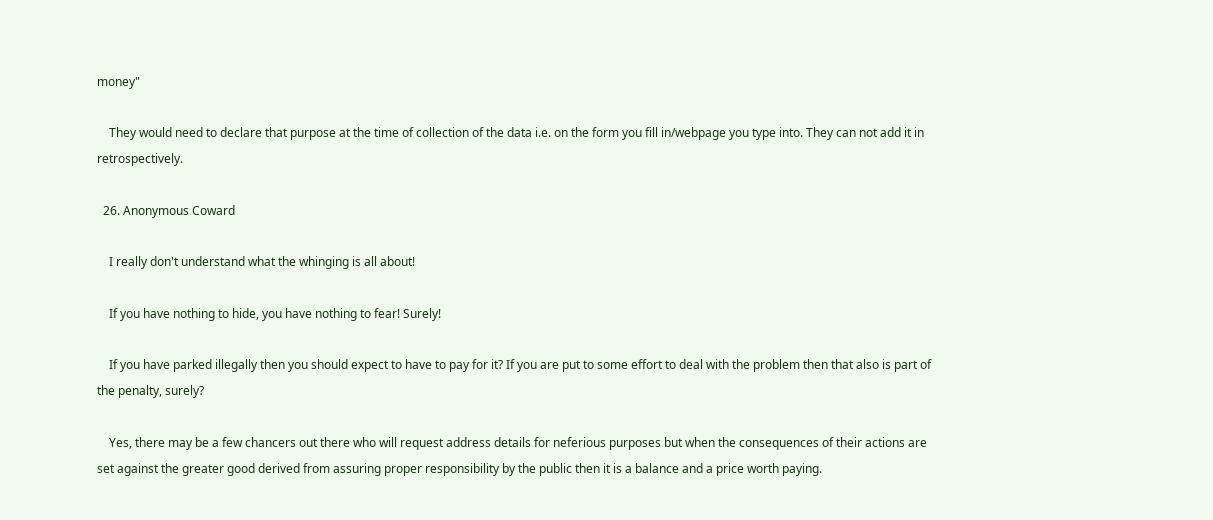money"

    They would need to declare that purpose at the time of collection of the data i.e. on the form you fill in/webpage you type into. They can not add it in retrospectively.

  26. Anonymous Coward

    I really don't understand what the whinging is all about!

    If you have nothing to hide, you have nothing to fear! Surely!

    If you have parked illegally then you should expect to have to pay for it? If you are put to some effort to deal with the problem then that also is part of the penalty, surely?

    Yes, there may be a few chancers out there who will request address details for neferious purposes but when the consequences of their actions are set against the greater good derived from assuring proper responsibility by the public then it is a balance and a price worth paying.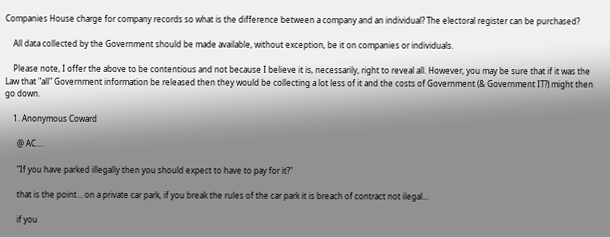Companies House charge for company records so what is the difference between a company and an individual? The electoral register can be purchased?

    All data collected by the Government should be made available, without exception, be it on companies or individuals.

    Please note, I offer the above to be contentious and not because I believe it is, necessarily, right to reveal all. However, you may be sure that if it was the Law that "all" Government information be released then they would be collecting a lot less of it and the costs of Government (& Government IT?) might then go down.

    1. Anonymous Coward

      @ AC....

      "If you have parked illegally then you should expect to have to pay for it?"

      that is the point... on a private car park, if you break the rules of the car park it is breach of contract not ilegal...

      if you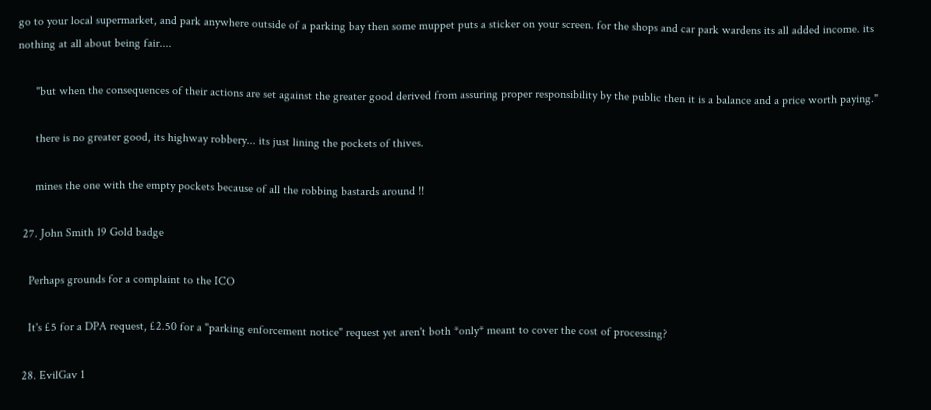go to your local supermarket, and park anywhere outside of a parking bay then some muppet puts a sticker on your screen. for the shops and car park wardens its all added income. its nothing at all about being fair....

      "but when the consequences of their actions are set against the greater good derived from assuring proper responsibility by the public then it is a balance and a price worth paying."

      there is no greater good, its highway robbery... its just lining the pockets of thives.

      mines the one with the empty pockets because of all the robbing bastards around !!

  27. John Smith 19 Gold badge

    Perhaps grounds for a complaint to the ICO

    It's £5 for a DPA request, £2.50 for a "parking enforcement notice" request yet aren't both *only* meant to cover the cost of processing?

  28. EvilGav 1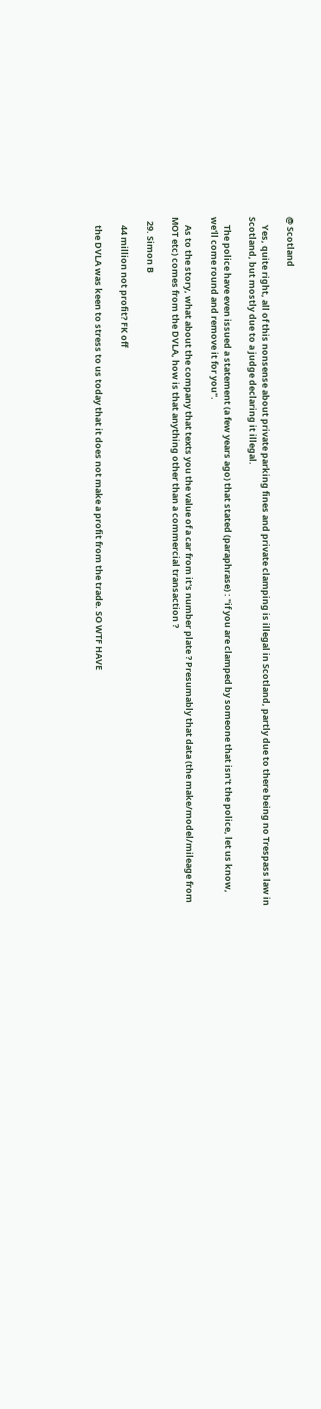@ Scotland

    Yes, quite right, all of this nonsense about private parking fines and private clamping is illegal in Scotland, partly due to there being no Trespass law in Scotland, but mostly due to a judge declaring it illegal.

    The police have even issued a statement (a few years ago) that stated (paraphrase) : "if you are clamped by someone that isn't the police, let us know, we'll come round and remove it for you".

    As to the story, what about the company that texts you the value of a car from it's number plate ? Presumably that data (the make/model/mileage from MOT etc) comes from the DVLA, how is that anything other than a commercial transaction ?

  29. Simon B

    44 million not profit? FK off

    the DVLA was keen to stress to us today that it does not make a profit from the trade. SO WTF HAVE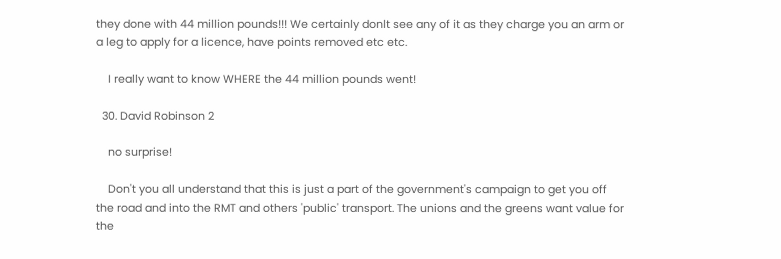they done with 44 million pounds!!! We certainly donlt see any of it as they charge you an arm or a leg to apply for a licence, have points removed etc etc.

    I really want to know WHERE the 44 million pounds went!

  30. David Robinson 2

    no surprise!

    Don't you all understand that this is just a part of the government's campaign to get you off the road and into the RMT and others 'public' transport. The unions and the greens want value for the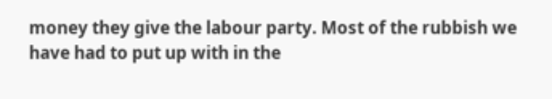money they give the labour party. Most of the rubbish we have had to put up with in the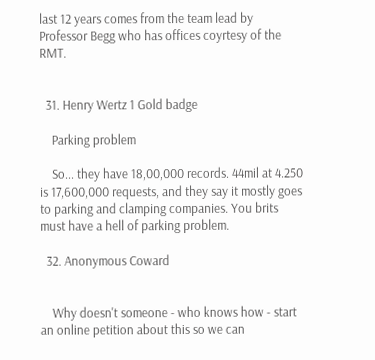last 12 years comes from the team lead by Professor Begg who has offices coyrtesy of the RMT.


  31. Henry Wertz 1 Gold badge

    Parking problem

    So... they have 18,00,000 records. 44mil at 4.250 is 17,600,000 requests, and they say it mostly goes to parking and clamping companies. You brits must have a hell of parking problem.

  32. Anonymous Coward


    Why doesn't someone - who knows how - start an online petition about this so we can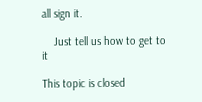all sign it.

    Just tell us how to get to it

This topic is closed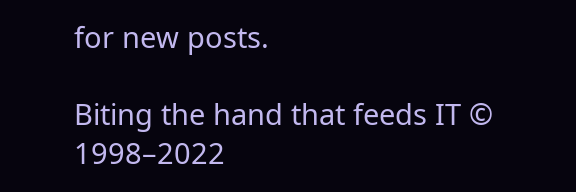for new posts.

Biting the hand that feeds IT © 1998–2022